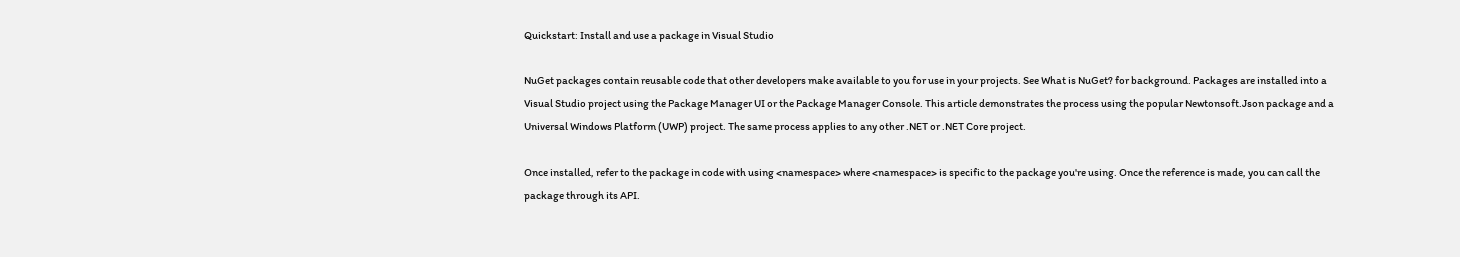Quickstart: Install and use a package in Visual Studio

NuGet packages contain reusable code that other developers make available to you for use in your projects. See What is NuGet? for background. Packages are installed into a Visual Studio project using the Package Manager UI or the Package Manager Console. This article demonstrates the process using the popular Newtonsoft.Json package and a Universal Windows Platform (UWP) project. The same process applies to any other .NET or .NET Core project.

Once installed, refer to the package in code with using <namespace> where <namespace> is specific to the package you're using. Once the reference is made, you can call the package through its API.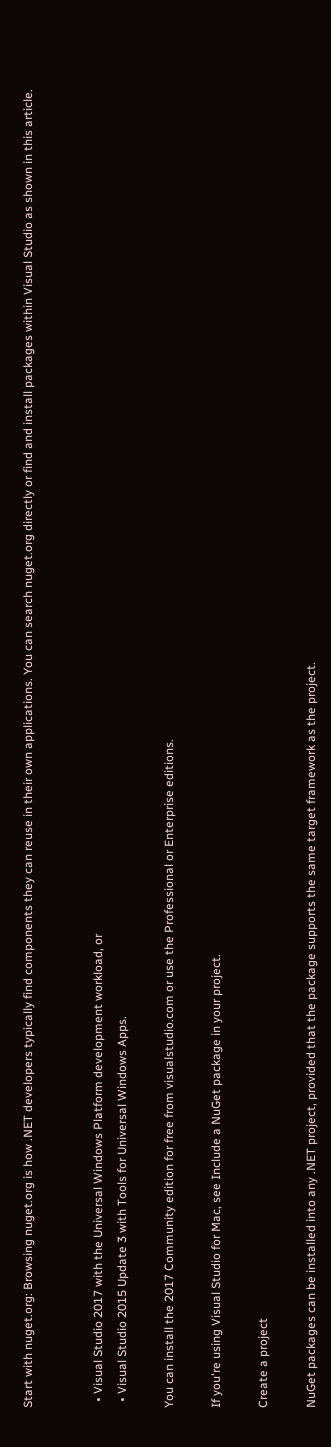Start with nuget.org: Browsing nuget.org is how .NET developers typically find components they can reuse in their own applications. You can search nuget.org directly or find and install packages within Visual Studio as shown in this article.


  • Visual Studio 2017 with the Universal Windows Platform development workload, or
  • Visual Studio 2015 Update 3 with Tools for Universal Windows Apps.

You can install the 2017 Community edition for free from visualstudio.com or use the Professional or Enterprise editions.

If you're using Visual Studio for Mac, see Include a NuGet package in your project.

Create a project

NuGet packages can be installed into any .NET project, provided that the package supports the same target framework as the project.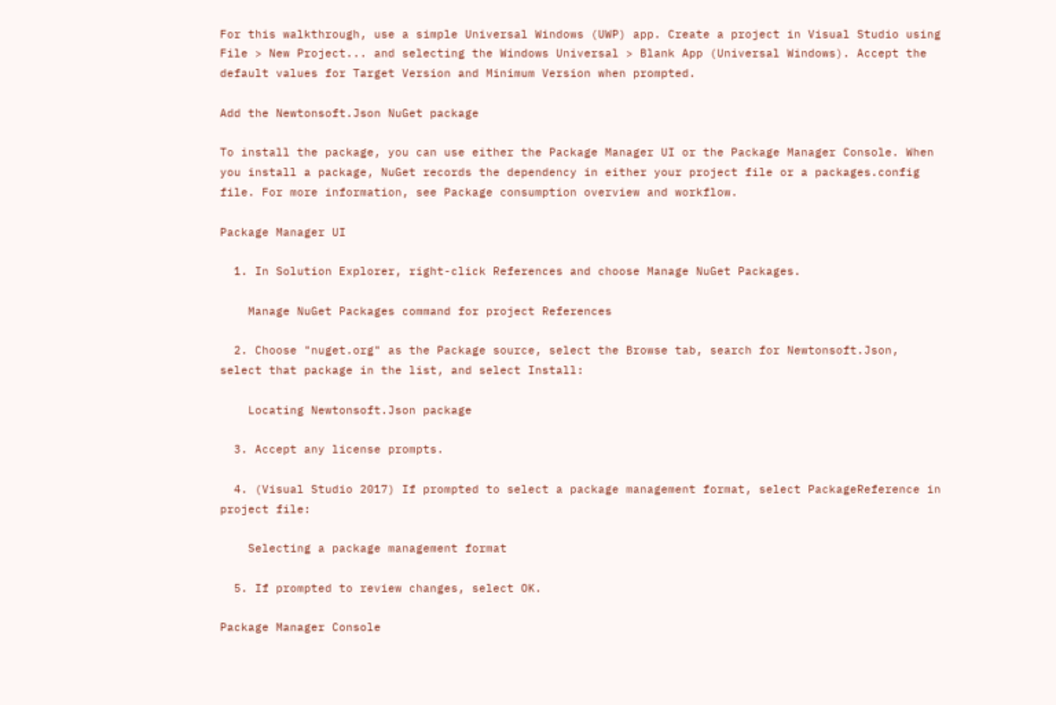For this walkthrough, use a simple Universal Windows (UWP) app. Create a project in Visual Studio using File > New Project... and selecting the Windows Universal > Blank App (Universal Windows). Accept the default values for Target Version and Minimum Version when prompted.

Add the Newtonsoft.Json NuGet package

To install the package, you can use either the Package Manager UI or the Package Manager Console. When you install a package, NuGet records the dependency in either your project file or a packages.config file. For more information, see Package consumption overview and workflow.

Package Manager UI

  1. In Solution Explorer, right-click References and choose Manage NuGet Packages.

    Manage NuGet Packages command for project References

  2. Choose "nuget.org" as the Package source, select the Browse tab, search for Newtonsoft.Json, select that package in the list, and select Install:

    Locating Newtonsoft.Json package

  3. Accept any license prompts.

  4. (Visual Studio 2017) If prompted to select a package management format, select PackageReference in project file:

    Selecting a package management format

  5. If prompted to review changes, select OK.

Package Manager Console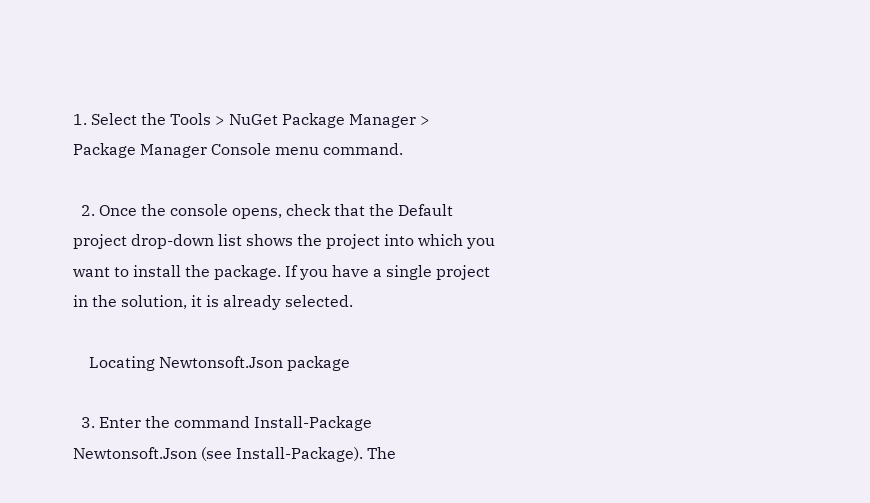1. Select the Tools > NuGet Package Manager > Package Manager Console menu command.

  2. Once the console opens, check that the Default project drop-down list shows the project into which you want to install the package. If you have a single project in the solution, it is already selected.

    Locating Newtonsoft.Json package

  3. Enter the command Install-Package Newtonsoft.Json (see Install-Package). The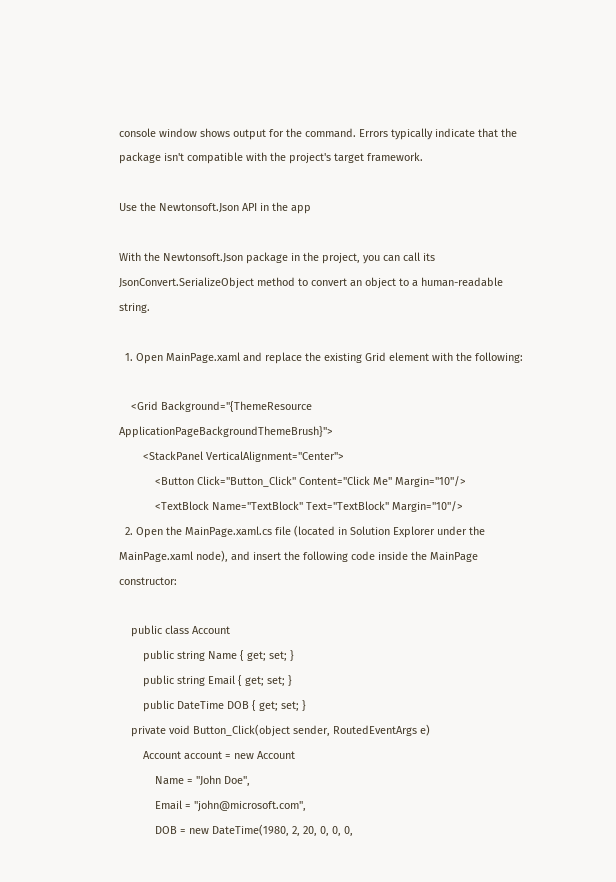console window shows output for the command. Errors typically indicate that the package isn't compatible with the project's target framework.

Use the Newtonsoft.Json API in the app

With the Newtonsoft.Json package in the project, you can call its JsonConvert.SerializeObject method to convert an object to a human-readable string.

  1. Open MainPage.xaml and replace the existing Grid element with the following:

    <Grid Background="{ThemeResource ApplicationPageBackgroundThemeBrush}">
        <StackPanel VerticalAlignment="Center">
            <Button Click="Button_Click" Content="Click Me" Margin="10"/>
            <TextBlock Name="TextBlock" Text="TextBlock" Margin="10"/>
  2. Open the MainPage.xaml.cs file (located in Solution Explorer under the MainPage.xaml node), and insert the following code inside the MainPage constructor:

    public class Account
        public string Name { get; set; }
        public string Email { get; set; }
        public DateTime DOB { get; set; }
    private void Button_Click(object sender, RoutedEventArgs e)
        Account account = new Account
            Name = "John Doe",
            Email = "john@microsoft.com",
            DOB = new DateTime(1980, 2, 20, 0, 0, 0,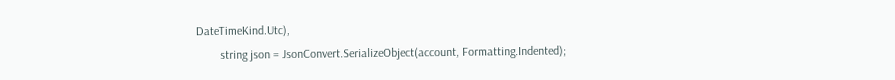DateTimeKind.Utc),
        string json = JsonConvert.SerializeObject(account, Formatting.Indented);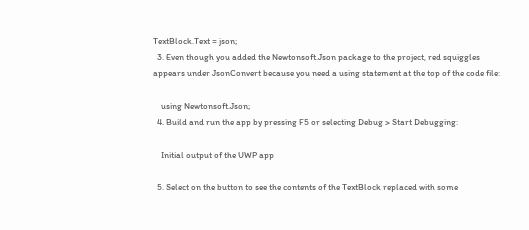TextBlock.Text = json;
  3. Even though you added the Newtonsoft.Json package to the project, red squiggles appears under JsonConvert because you need a using statement at the top of the code file:

    using Newtonsoft.Json;
  4. Build and run the app by pressing F5 or selecting Debug > Start Debugging:

    Initial output of the UWP app

  5. Select on the button to see the contents of the TextBlock replaced with some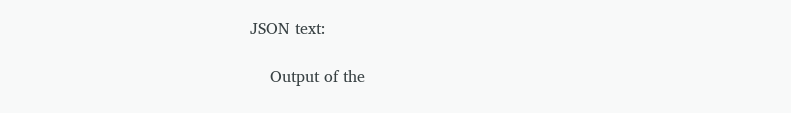JSON text:

    Output of the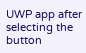UWP app after selecting the button